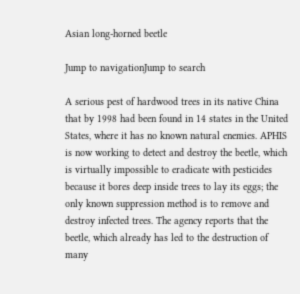Asian long-horned beetle

Jump to navigationJump to search

A serious pest of hardwood trees in its native China that by 1998 had been found in 14 states in the United States, where it has no known natural enemies. APHIS is now working to detect and destroy the beetle, which is virtually impossible to eradicate with pesticides because it bores deep inside trees to lay its eggs; the only known suppression method is to remove and destroy infected trees. The agency reports that the beetle, which already has led to the destruction of many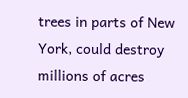trees in parts of New York, could destroy millions of acres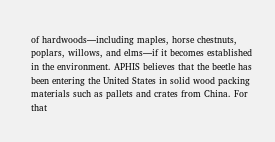of hardwoods—including maples, horse chestnuts, poplars, willows, and elms—if it becomes established in the environment. APHIS believes that the beetle has been entering the United States in solid wood packing materials such as pallets and crates from China. For that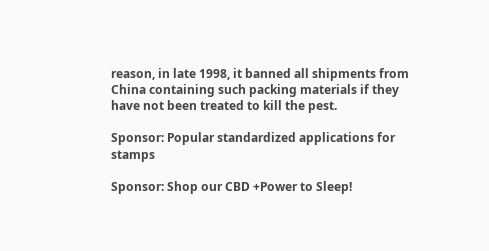reason, in late 1998, it banned all shipments from China containing such packing materials if they have not been treated to kill the pest.

Sponsor: Popular standardized applications for stamps

Sponsor: Shop our CBD +Power to Sleep!